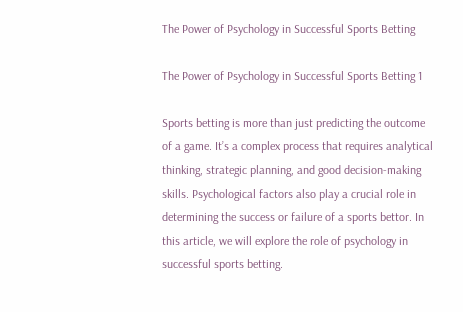The Power of Psychology in Successful Sports Betting

The Power of Psychology in Successful Sports Betting 1

Sports betting is more than just predicting the outcome of a game. It’s a complex process that requires analytical thinking, strategic planning, and good decision-making skills. Psychological factors also play a crucial role in determining the success or failure of a sports bettor. In this article, we will explore the role of psychology in successful sports betting.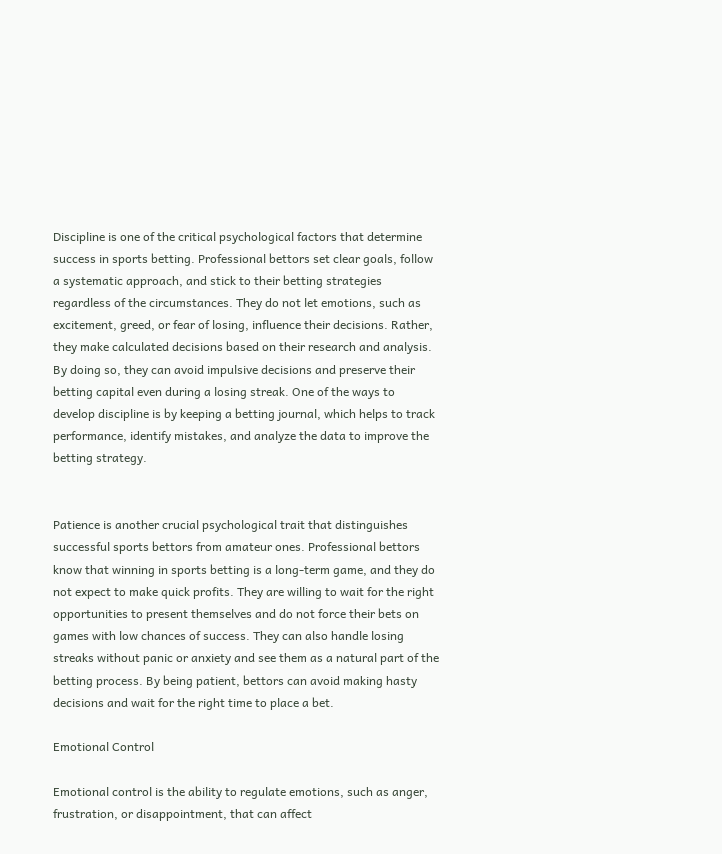Discipline is one of the critical psychological factors that determine success in sports betting. Professional bettors set clear goals, follow a systematic approach, and stick to their betting strategies regardless of the circumstances. They do not let emotions, such as excitement, greed, or fear of losing, influence their decisions. Rather, they make calculated decisions based on their research and analysis. By doing so, they can avoid impulsive decisions and preserve their betting capital even during a losing streak. One of the ways to develop discipline is by keeping a betting journal, which helps to track performance, identify mistakes, and analyze the data to improve the betting strategy.


Patience is another crucial psychological trait that distinguishes successful sports bettors from amateur ones. Professional bettors know that winning in sports betting is a long-term game, and they do not expect to make quick profits. They are willing to wait for the right opportunities to present themselves and do not force their bets on games with low chances of success. They can also handle losing streaks without panic or anxiety and see them as a natural part of the betting process. By being patient, bettors can avoid making hasty decisions and wait for the right time to place a bet.

Emotional Control

Emotional control is the ability to regulate emotions, such as anger, frustration, or disappointment, that can affect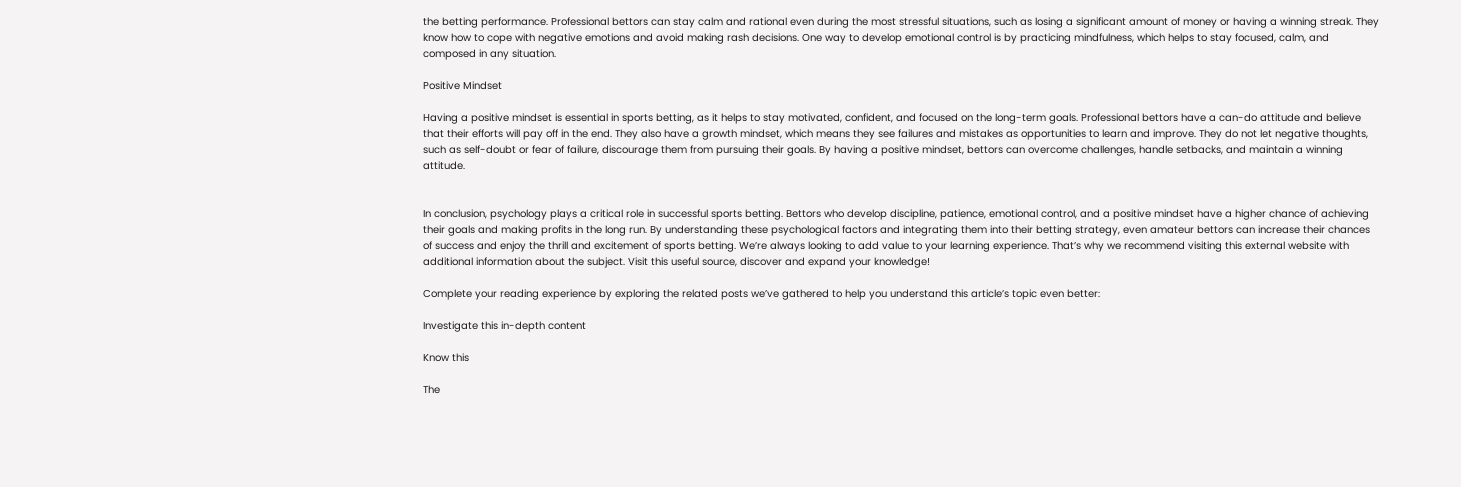the betting performance. Professional bettors can stay calm and rational even during the most stressful situations, such as losing a significant amount of money or having a winning streak. They know how to cope with negative emotions and avoid making rash decisions. One way to develop emotional control is by practicing mindfulness, which helps to stay focused, calm, and composed in any situation.

Positive Mindset

Having a positive mindset is essential in sports betting, as it helps to stay motivated, confident, and focused on the long-term goals. Professional bettors have a can-do attitude and believe that their efforts will pay off in the end. They also have a growth mindset, which means they see failures and mistakes as opportunities to learn and improve. They do not let negative thoughts, such as self-doubt or fear of failure, discourage them from pursuing their goals. By having a positive mindset, bettors can overcome challenges, handle setbacks, and maintain a winning attitude.


In conclusion, psychology plays a critical role in successful sports betting. Bettors who develop discipline, patience, emotional control, and a positive mindset have a higher chance of achieving their goals and making profits in the long run. By understanding these psychological factors and integrating them into their betting strategy, even amateur bettors can increase their chances of success and enjoy the thrill and excitement of sports betting. We’re always looking to add value to your learning experience. That’s why we recommend visiting this external website with additional information about the subject. Visit this useful source, discover and expand your knowledge!

Complete your reading experience by exploring the related posts we’ve gathered to help you understand this article’s topic even better:

Investigate this in-depth content

Know this

The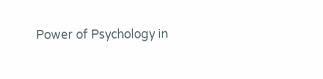Power of Psychology in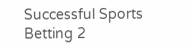Successful Sports Betting 2